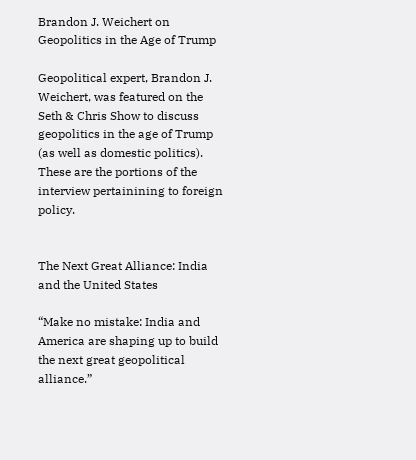Brandon J. Weichert on Geopolitics in the Age of Trump

Geopolitical expert, Brandon J. Weichert, was featured on the Seth & Chris Show to discuss geopolitics in the age of Trump (as well as domestic politics). These are the portions of the interview pertainining to foreign policy.


The Next Great Alliance: India and the United States

“Make no mistake: India and America are shaping up to build the next great geopolitical alliance.”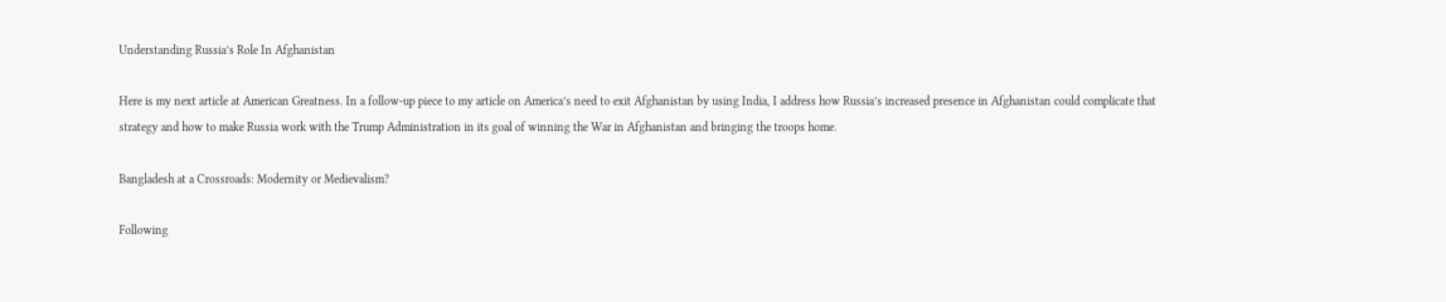Understanding Russia’s Role In Afghanistan

Here is my next article at American Greatness. In a follow-up piece to my article on America’s need to exit Afghanistan by using India, I address how Russia’s increased presence in Afghanistan could complicate that strategy and how to make Russia work with the Trump Administration in its goal of winning the War in Afghanistan and bringing the troops home.

Bangladesh at a Crossroads: Modernity or Medievalism?

Following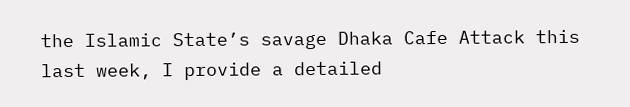the Islamic State’s savage Dhaka Cafe Attack this last week, I provide a detailed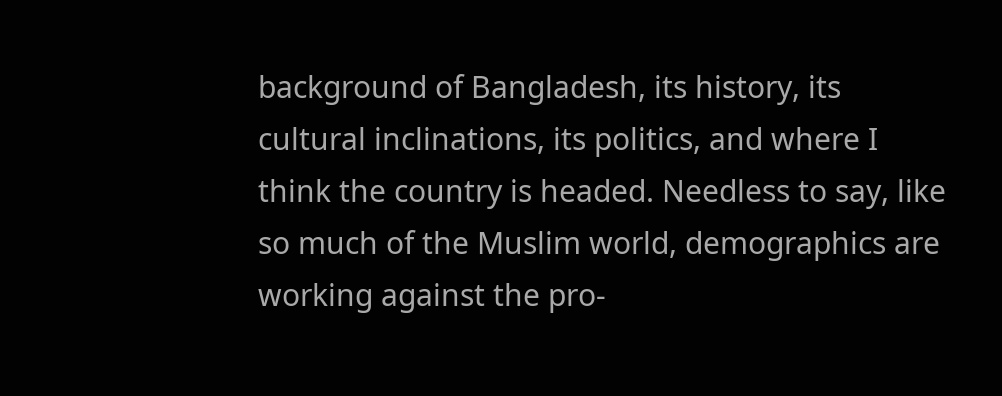background of Bangladesh, its history, its cultural inclinations, its politics, and where I think the country is headed. Needless to say, like so much of the Muslim world, demographics are working against the pro-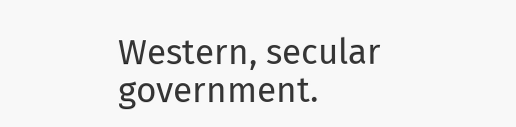Western, secular government.